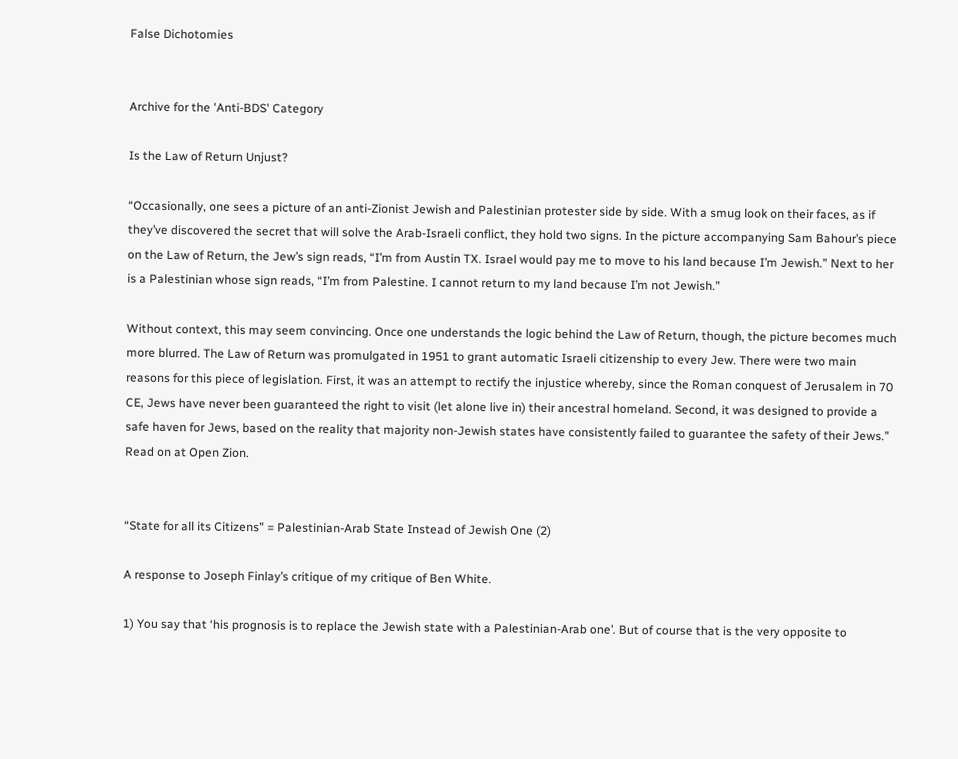False Dichotomies


Archive for the 'Anti-BDS' Category

Is the Law of Return Unjust?

“Occasionally, one sees a picture of an anti-Zionist Jewish and Palestinian protester side by side. With a smug look on their faces, as if they’ve discovered the secret that will solve the Arab-Israeli conflict, they hold two signs. In the picture accompanying Sam Bahour’s piece on the Law of Return, the Jew’s sign reads, “I’m from Austin TX. Israel would pay me to move to his land because I’m Jewish.” Next to her is a Palestinian whose sign reads, “I’m from Palestine. I cannot return to my land because I’m not Jewish.”

Without context, this may seem convincing. Once one understands the logic behind the Law of Return, though, the picture becomes much more blurred. The Law of Return was promulgated in 1951 to grant automatic Israeli citizenship to every Jew. There were two main reasons for this piece of legislation. First, it was an attempt to rectify the injustice whereby, since the Roman conquest of Jerusalem in 70 CE, Jews have never been guaranteed the right to visit (let alone live in) their ancestral homeland. Second, it was designed to provide a safe haven for Jews, based on the reality that majority non-Jewish states have consistently failed to guarantee the safety of their Jews.” Read on at Open Zion.


“State for all its Citizens” = Palestinian-Arab State Instead of Jewish One (2)

A response to Joseph Finlay’s critique of my critique of Ben White.

1) You say that ‘his prognosis is to replace the Jewish state with a Palestinian-Arab one’. But of course that is the very opposite to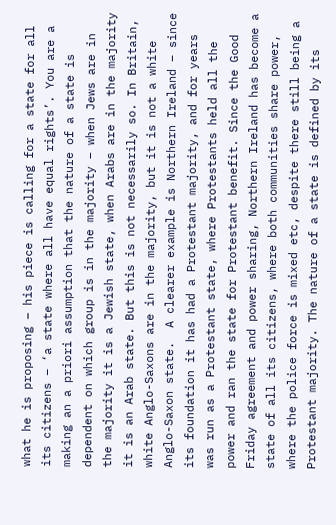what he is proposing – his piece is calling for a state for all its citizens – ‘a state where all have equal rights’. You are a making an a priori assumption that the nature of a state is dependent on which group is in the majority – when Jews are in the majority it is a Jewish state, when Arabs are in the majority it is an Arab state. But this is not necessarily so. In Britain, white Anglo-Saxons are in the majority, but it is not a white Anglo-Saxon state.  A clearer example is Northern Ireland – since its foundation it has had a Protestant majority, and for years was run as a Protestant state, where Protestants held all the power and ran the state for Protestant benefit. Since the Good Friday agreement and power sharing, Northern Ireland has become a state of all its citizens, where both communities share power, where the police force is mixed etc, despite there still being a Protestant majority. The nature of a state is defined by its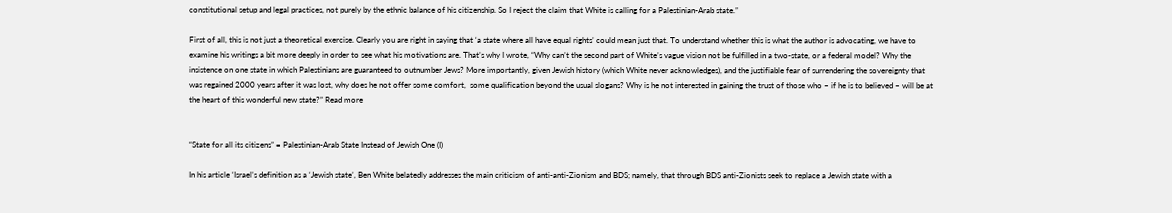constitutional setup and legal practices, not purely by the ethnic balance of his citizenship. So I reject the claim that White is calling for a Palestinian-Arab state.”

First of all, this is not just a theoretical exercise. Clearly you are right in saying that ‘a state where all have equal rights’ could mean just that. To understand whether this is what the author is advocating, we have to examine his writings a bit more deeply in order to see what his motivations are. That’s why I wrote, “Why can’t the second part of White’s vague vision not be fulfilled in a two-state, or a federal model? Why the insistence on one state in which Palestinians are guaranteed to outnumber Jews? More importantly, given Jewish history (which White never acknowledges), and the justifiable fear of surrendering the sovereignty that was regained 2000 years after it was lost, why does he not offer some comfort,  some qualification beyond the usual slogans? Why is he not interested in gaining the trust of those who – if he is to believed – will be at the heart of this wonderful new state?” Read more


“State for all its citizens” = Palestinian-Arab State Instead of Jewish One (I)

In his article ‘Israel’s definition as a ‘Jewish state’, Ben White belatedly addresses the main criticism of anti-anti-Zionism and BDS; namely, that through BDS anti-Zionists seek to replace a Jewish state with a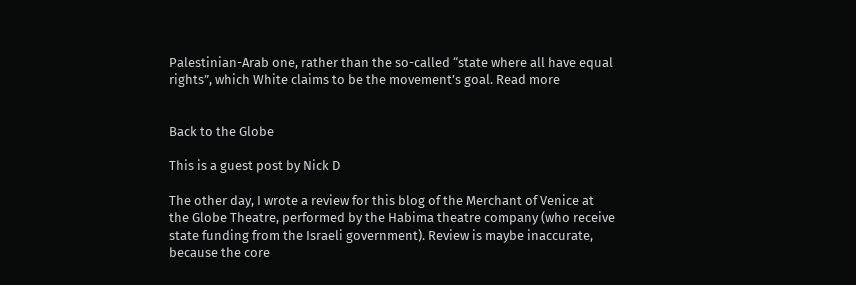Palestinian-Arab one, rather than the so-called “state where all have equal rights”, which White claims to be the movement’s goal. Read more


Back to the Globe

This is a guest post by Nick D

The other day, I wrote a review for this blog of the Merchant of Venice at the Globe Theatre, performed by the Habima theatre company (who receive state funding from the Israeli government). Review is maybe inaccurate, because the core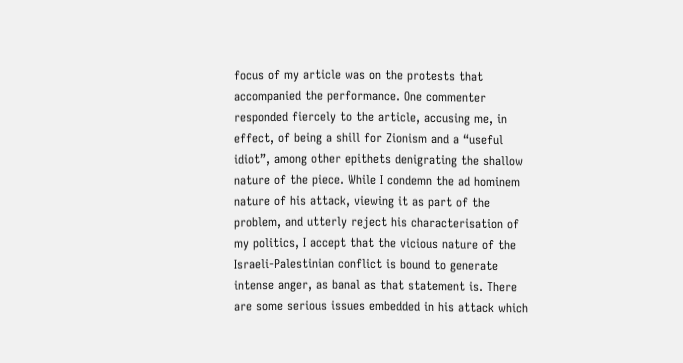focus of my article was on the protests that accompanied the performance. One commenter responded fiercely to the article, accusing me, in effect, of being a shill for Zionism and a “useful idiot”, among other epithets denigrating the shallow nature of the piece. While I condemn the ad hominem nature of his attack, viewing it as part of the problem, and utterly reject his characterisation of my politics, I accept that the vicious nature of the Israeli-Palestinian conflict is bound to generate intense anger, as banal as that statement is. There are some serious issues embedded in his attack which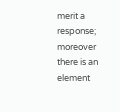merit a response; moreover there is an element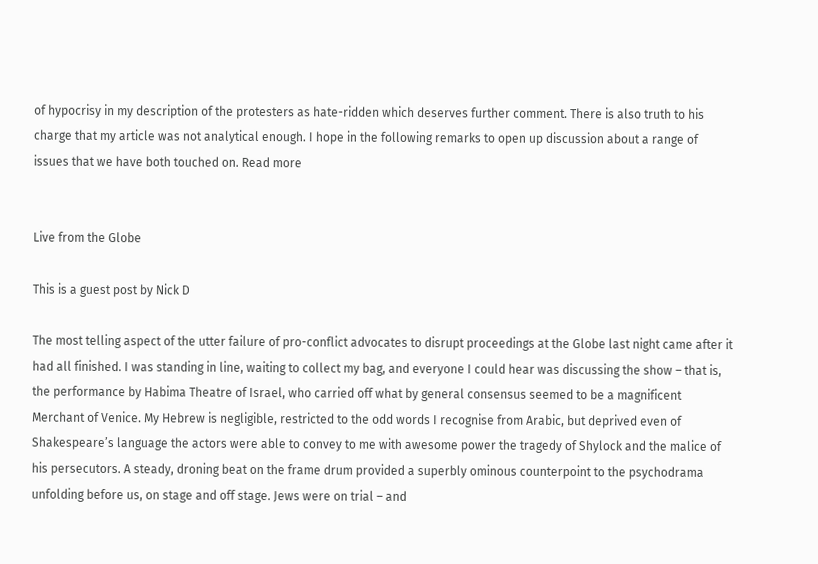of hypocrisy in my description of the protesters as hate-ridden which deserves further comment. There is also truth to his charge that my article was not analytical enough. I hope in the following remarks to open up discussion about a range of issues that we have both touched on. Read more


Live from the Globe

This is a guest post by Nick D

The most telling aspect of the utter failure of pro-conflict advocates to disrupt proceedings at the Globe last night came after it had all finished. I was standing in line, waiting to collect my bag, and everyone I could hear was discussing the show – that is, the performance by Habima Theatre of Israel, who carried off what by general consensus seemed to be a magnificent Merchant of Venice. My Hebrew is negligible, restricted to the odd words I recognise from Arabic, but deprived even of Shakespeare’s language the actors were able to convey to me with awesome power the tragedy of Shylock and the malice of his persecutors. A steady, droning beat on the frame drum provided a superbly ominous counterpoint to the psychodrama unfolding before us, on stage and off stage. Jews were on trial – and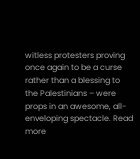witless protesters proving once again to be a curse rather than a blessing to the Palestinians – were props in an awesome, all-enveloping spectacle. Read more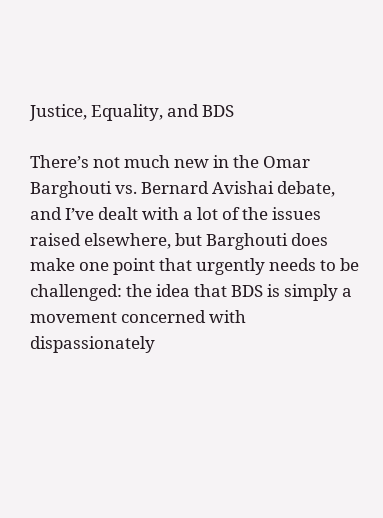Justice, Equality, and BDS

There’s not much new in the Omar Barghouti vs. Bernard Avishai debate, and I’ve dealt with a lot of the issues raised elsewhere, but Barghouti does make one point that urgently needs to be challenged: the idea that BDS is simply a movement concerned with dispassionately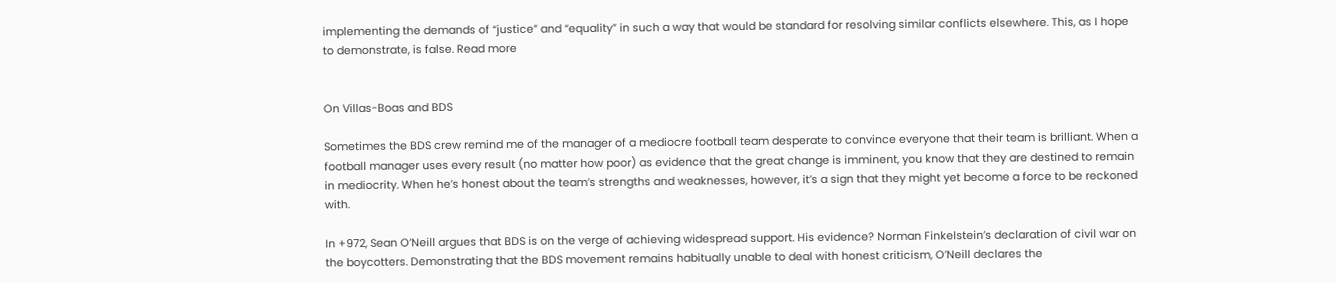implementing the demands of “justice” and “equality” in such a way that would be standard for resolving similar conflicts elsewhere. This, as I hope to demonstrate, is false. Read more


On Villas-Boas and BDS

Sometimes the BDS crew remind me of the manager of a mediocre football team desperate to convince everyone that their team is brilliant. When a football manager uses every result (no matter how poor) as evidence that the great change is imminent, you know that they are destined to remain in mediocrity. When he’s honest about the team’s strengths and weaknesses, however, it’s a sign that they might yet become a force to be reckoned with.

In +972, Sean O’Neill argues that BDS is on the verge of achieving widespread support. His evidence? Norman Finkelstein’s declaration of civil war on the boycotters. Demonstrating that the BDS movement remains habitually unable to deal with honest criticism, O’Neill declares the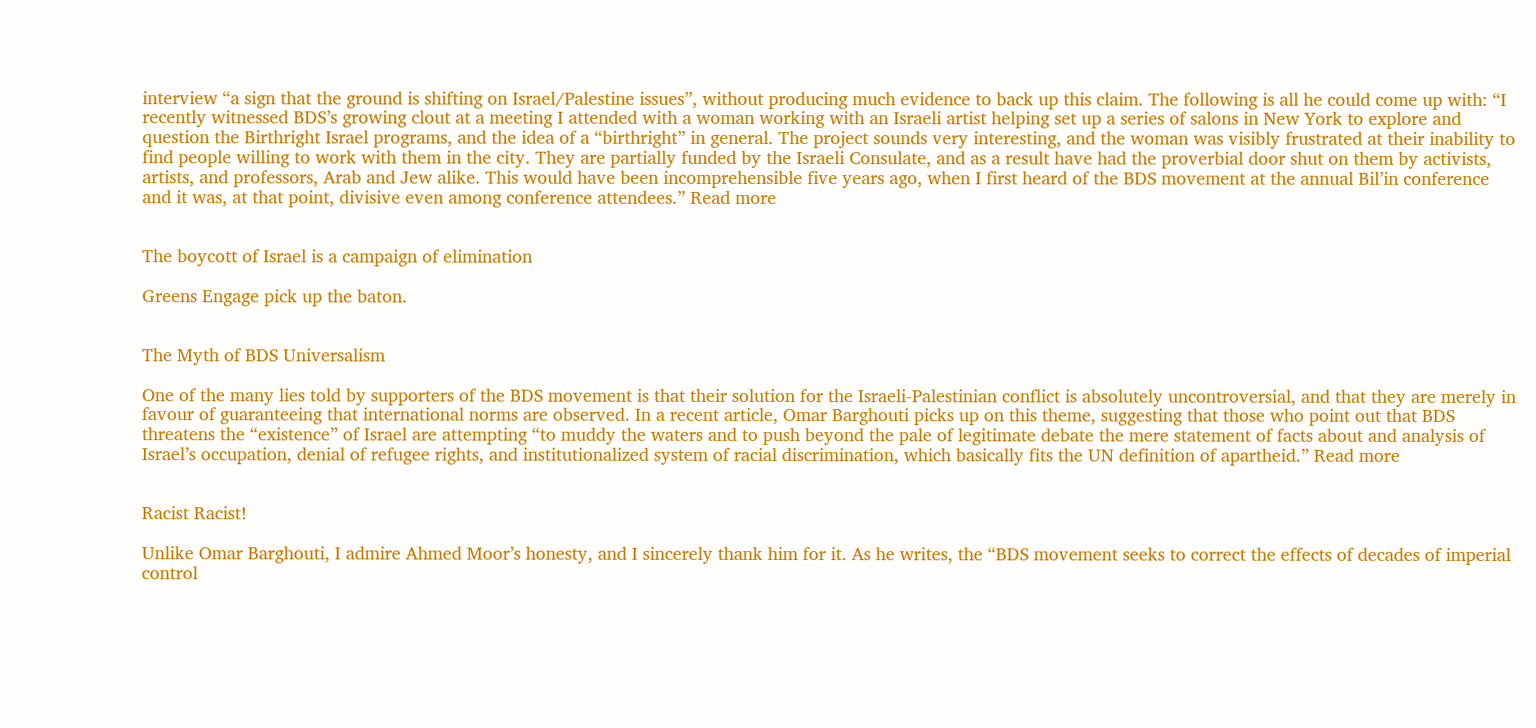interview “a sign that the ground is shifting on Israel/Palestine issues”, without producing much evidence to back up this claim. The following is all he could come up with: “I recently witnessed BDS’s growing clout at a meeting I attended with a woman working with an Israeli artist helping set up a series of salons in New York to explore and question the Birthright Israel programs, and the idea of a “birthright” in general. The project sounds very interesting, and the woman was visibly frustrated at their inability to find people willing to work with them in the city. They are partially funded by the Israeli Consulate, and as a result have had the proverbial door shut on them by activists, artists, and professors, Arab and Jew alike. This would have been incomprehensible five years ago, when I first heard of the BDS movement at the annual Bil’in conference and it was, at that point, divisive even among conference attendees.” Read more


The boycott of Israel is a campaign of elimination

Greens Engage pick up the baton.


The Myth of BDS Universalism

One of the many lies told by supporters of the BDS movement is that their solution for the Israeli-Palestinian conflict is absolutely uncontroversial, and that they are merely in favour of guaranteeing that international norms are observed. In a recent article, Omar Barghouti picks up on this theme, suggesting that those who point out that BDS threatens the “existence” of Israel are attempting “to muddy the waters and to push beyond the pale of legitimate debate the mere statement of facts about and analysis of Israel’s occupation, denial of refugee rights, and institutionalized system of racial discrimination, which basically fits the UN definition of apartheid.” Read more


Racist Racist!

Unlike Omar Barghouti, I admire Ahmed Moor’s honesty, and I sincerely thank him for it. As he writes, the “BDS movement seeks to correct the effects of decades of imperial control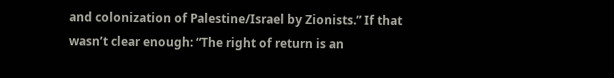and colonization of Palestine/Israel by Zionists.” If that wasn’t clear enough: “The right of return is an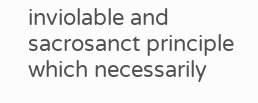inviolable and sacrosanct principle which necessarily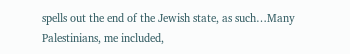spells out the end of the Jewish state, as such…Many Palestinians, me included,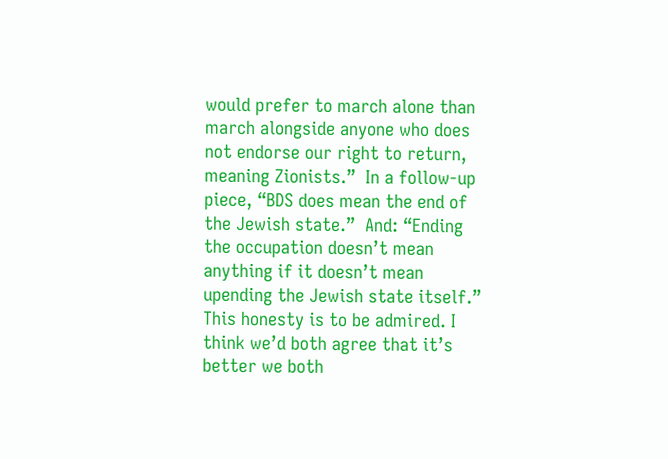would prefer to march alone than march alongside anyone who does not endorse our right to return, meaning Zionists.”  In a follow-up piece, “BDS does mean the end of the Jewish state.”  And: “Ending the occupation doesn’t mean anything if it doesn’t mean upending the Jewish state itself.” This honesty is to be admired. I think we’d both agree that it’s better we both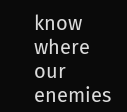know where our enemies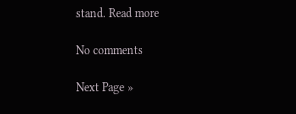stand. Read more

No comments

Next Page »